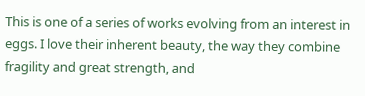This is one of a series of works evolving from an interest in eggs. I love their inherent beauty, the way they combine fragility and great strength, and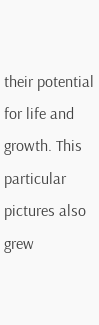their potential for life and growth. This particular pictures also grew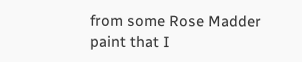from some Rose Madder paint that I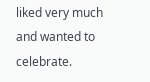liked very much and wanted to celebrate.